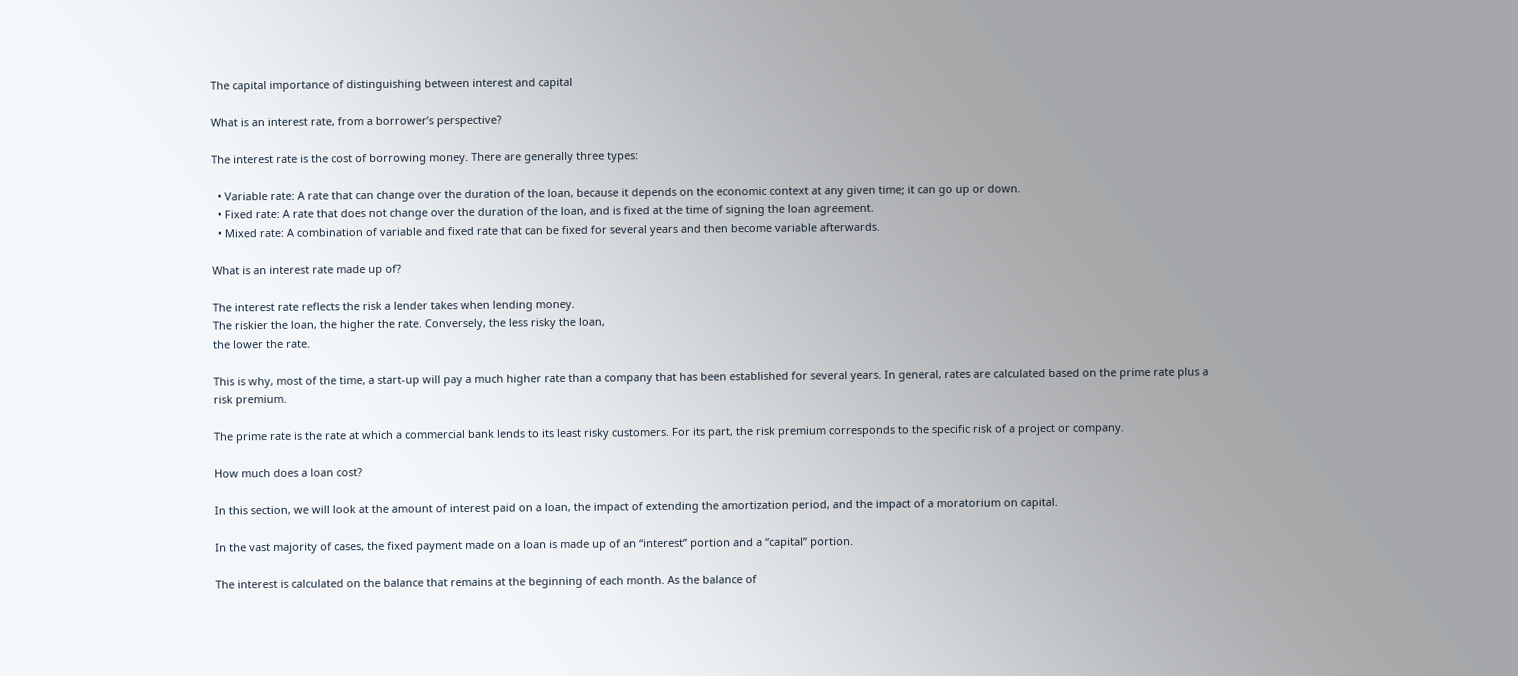The capital importance of distinguishing between interest and capital

What is an interest rate, from a borrower’s perspective?

The interest rate is the cost of borrowing money. There are generally three types:

  • Variable rate: A rate that can change over the duration of the loan, because it depends on the economic context at any given time; it can go up or down.
  • Fixed rate: A rate that does not change over the duration of the loan, and is fixed at the time of signing the loan agreement.
  • Mixed rate: A combination of variable and fixed rate that can be fixed for several years and then become variable afterwards.

What is an interest rate made up of?

The interest rate reflects the risk a lender takes when lending money.
The riskier the loan, the higher the rate. Conversely, the less risky the loan,
the lower the rate.

This is why, most of the time, a start-up will pay a much higher rate than a company that has been established for several years. In general, rates are calculated based on the prime rate plus a risk premium.

The prime rate is the rate at which a commercial bank lends to its least risky customers. For its part, the risk premium corresponds to the specific risk of a project or company.

How much does a loan cost?

In this section, we will look at the amount of interest paid on a loan, the impact of extending the amortization period, and the impact of a moratorium on capital.

In the vast majority of cases, the fixed payment made on a loan is made up of an “interest” portion and a “capital” portion.

The interest is calculated on the balance that remains at the beginning of each month. As the balance of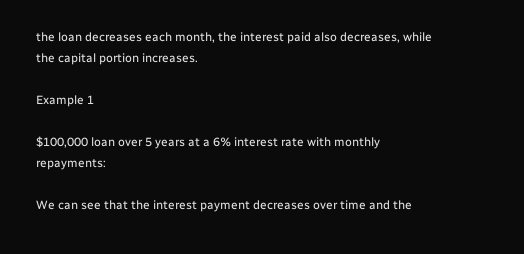the loan decreases each month, the interest paid also decreases, while the capital portion increases.

Example 1

$100,000 loan over 5 years at a 6% interest rate with monthly repayments:

We can see that the interest payment decreases over time and the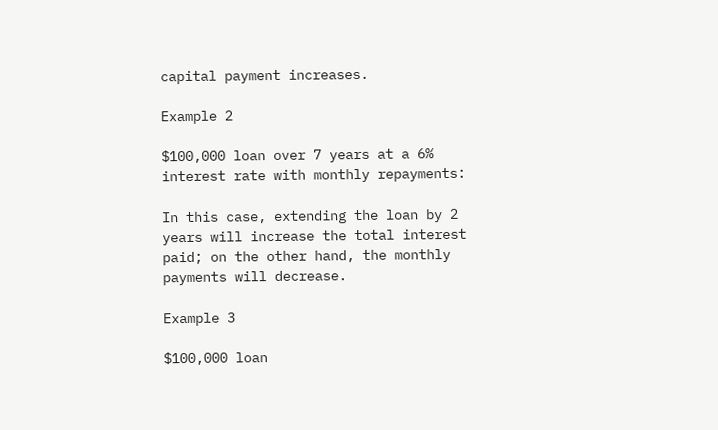capital payment increases.

Example 2

$100,000 loan over 7 years at a 6% interest rate with monthly repayments:

In this case, extending the loan by 2 years will increase the total interest paid; on the other hand, the monthly payments will decrease.

Example 3

$100,000 loan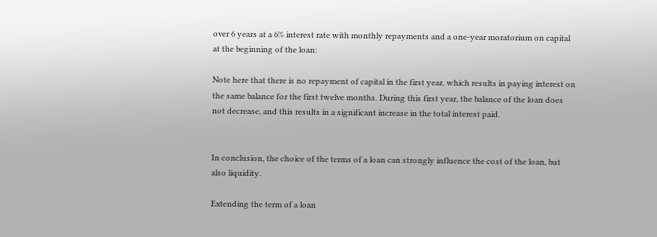over 6 years at a 6% interest rate with monthly repayments and a one-year moratorium on capital at the beginning of the loan:

Note here that there is no repayment of capital in the first year, which results in paying interest on the same balance for the first twelve months. During this first year, the balance of the loan does not decrease, and this results in a significant increase in the total interest paid.


In conclusion, the choice of the terms of a loan can strongly influence the cost of the loan, but also liquidity.

Extending the term of a loan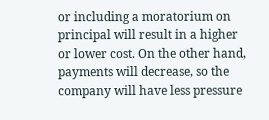or including a moratorium on principal will result in a higher or lower cost. On the other hand, payments will decrease, so the company will have less pressure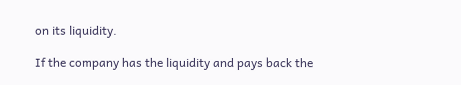on its liquidity.

If the company has the liquidity and pays back the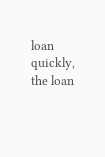loan quickly, the loan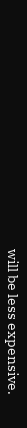will be less expensive.